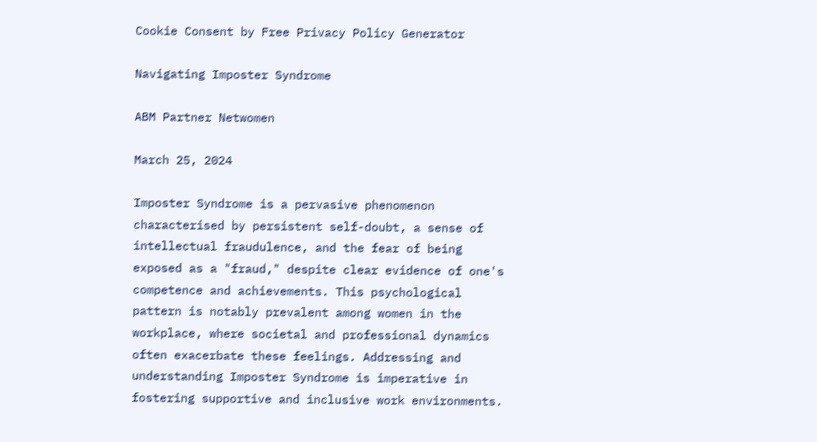Cookie Consent by Free Privacy Policy Generator

Navigating Imposter Syndrome

ABM Partner Netwomen

March 25, 2024

Imposter Syndrome is a pervasive phenomenon characterised by persistent self-doubt, a sense of intellectual fraudulence, and the fear of being exposed as a "fraud," despite clear evidence of one's competence and achievements. This psychological pattern is notably prevalent among women in the workplace, where societal and professional dynamics often exacerbate these feelings. Addressing and understanding Imposter Syndrome is imperative in fostering supportive and inclusive work environments.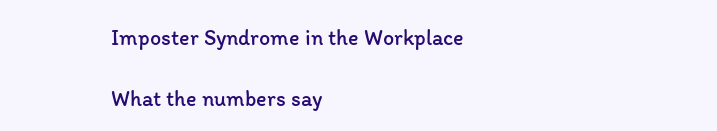Imposter Syndrome in the Workplace

What the numbers say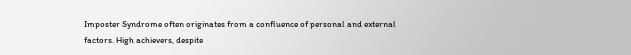Imposter Syndrome often originates from a confluence of personal and external factors. High achievers, despite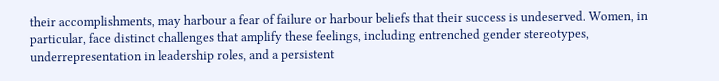their accomplishments, may harbour a fear of failure or harbour beliefs that their success is undeserved. Women, in particular, face distinct challenges that amplify these feelings, including entrenched gender stereotypes, underrepresentation in leadership roles, and a persistent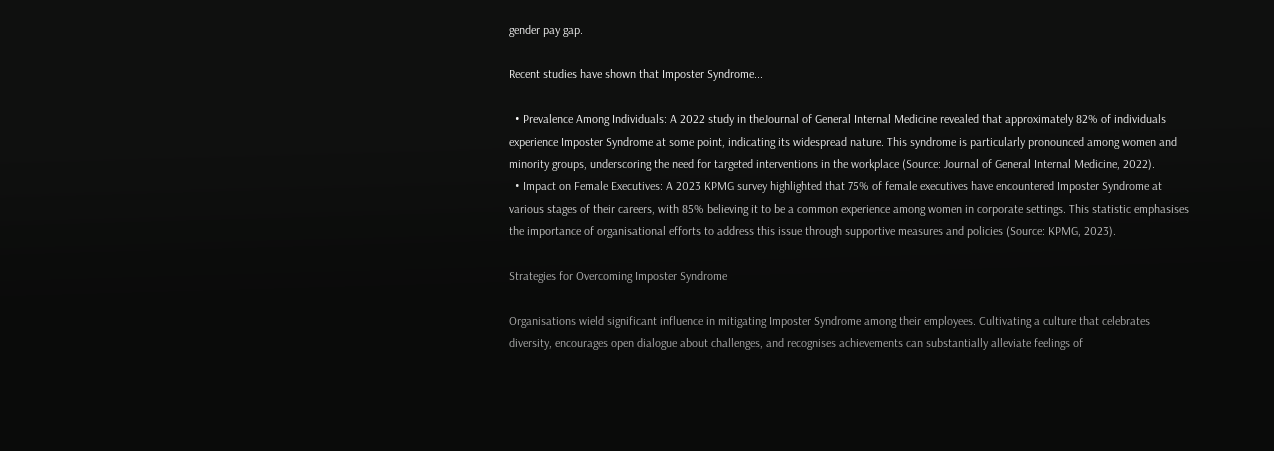gender pay gap.

Recent studies have shown that Imposter Syndrome...

  • Prevalence Among Individuals: A 2022 study in theJournal of General Internal Medicine revealed that approximately 82% of individuals experience Imposter Syndrome at some point, indicating its widespread nature. This syndrome is particularly pronounced among women and minority groups, underscoring the need for targeted interventions in the workplace (Source: Journal of General Internal Medicine, 2022).
  • Impact on Female Executives: A 2023 KPMG survey highlighted that 75% of female executives have encountered Imposter Syndrome at various stages of their careers, with 85% believing it to be a common experience among women in corporate settings. This statistic emphasises the importance of organisational efforts to address this issue through supportive measures and policies (Source: KPMG, 2023).

Strategies for Overcoming Imposter Syndrome

Organisations wield significant influence in mitigating Imposter Syndrome among their employees. Cultivating a culture that celebrates diversity, encourages open dialogue about challenges, and recognises achievements can substantially alleviate feelings of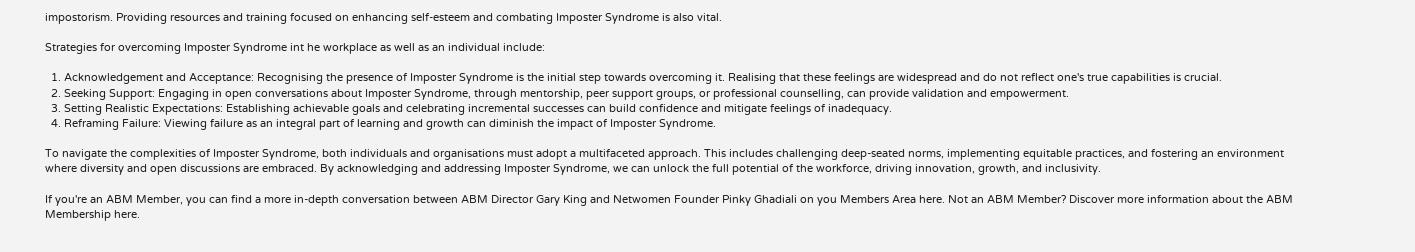impostorism. Providing resources and training focused on enhancing self-esteem and combating Imposter Syndrome is also vital.

Strategies for overcoming Imposter Syndrome int he workplace as well as an individual include:

  1. Acknowledgement and Acceptance: Recognising the presence of Imposter Syndrome is the initial step towards overcoming it. Realising that these feelings are widespread and do not reflect one's true capabilities is crucial.
  2. Seeking Support: Engaging in open conversations about Imposter Syndrome, through mentorship, peer support groups, or professional counselling, can provide validation and empowerment.
  3. Setting Realistic Expectations: Establishing achievable goals and celebrating incremental successes can build confidence and mitigate feelings of inadequacy.
  4. Reframing Failure: Viewing failure as an integral part of learning and growth can diminish the impact of Imposter Syndrome.

To navigate the complexities of Imposter Syndrome, both individuals and organisations must adopt a multifaceted approach. This includes challenging deep-seated norms, implementing equitable practices, and fostering an environment where diversity and open discussions are embraced. By acknowledging and addressing Imposter Syndrome, we can unlock the full potential of the workforce, driving innovation, growth, and inclusivity.

If you're an ABM Member, you can find a more in-depth conversation between ABM Director Gary King and Netwomen Founder Pinky Ghadiali on you Members Area here. Not an ABM Member? Discover more information about the ABM Membership here.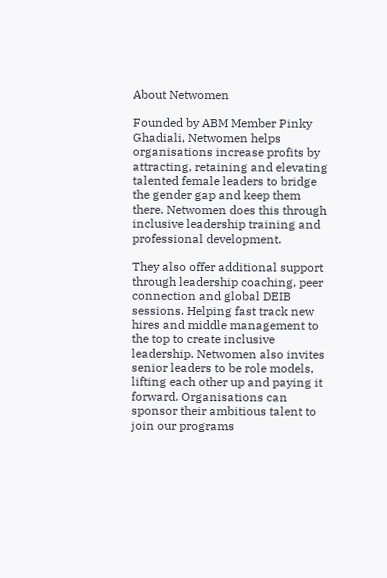About Netwomen

Founded by ABM Member Pinky Ghadiali, Netwomen helps organisations increase profits by attracting, retaining and elevating talented female leaders to bridge the gender gap and keep them there. Netwomen does this through inclusive leadership training and professional development.

They also offer additional support through leadership coaching, peer connection and global DEIB sessions. Helping fast track new hires and middle management to the top to create inclusive leadership. Netwomen also invites senior leaders to be role models, lifting each other up and paying it forward. Organisations can sponsor their ambitious talent to join our programs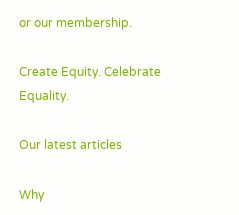or our membership.

Create Equity. Celebrate Equality.

Our latest articles

Why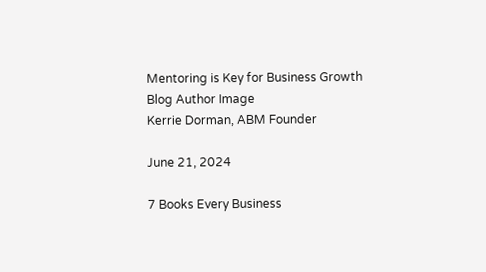Mentoring is Key for Business Growth
Blog Author Image
Kerrie Dorman, ABM Founder

June 21, 2024

7 Books Every Business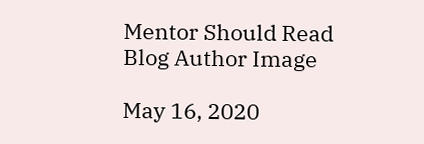Mentor Should Read
Blog Author Image

May 16, 2020